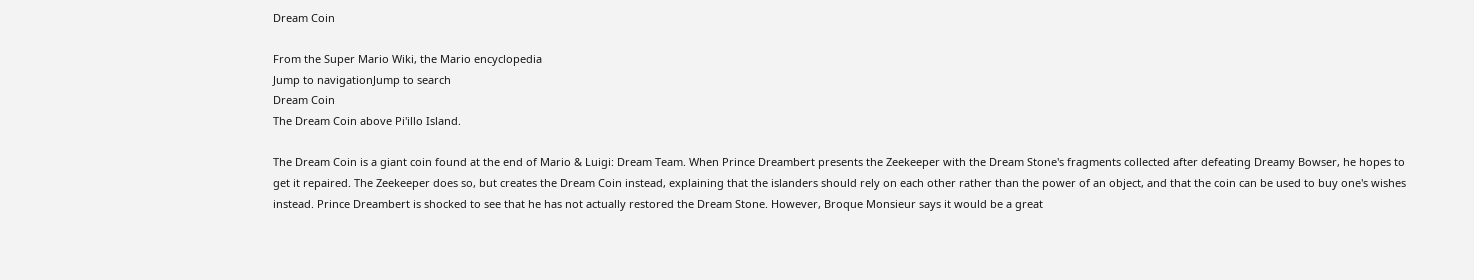Dream Coin

From the Super Mario Wiki, the Mario encyclopedia
Jump to navigationJump to search
Dream Coin
The Dream Coin above Pi'illo Island.

The Dream Coin is a giant coin found at the end of Mario & Luigi: Dream Team. When Prince Dreambert presents the Zeekeeper with the Dream Stone's fragments collected after defeating Dreamy Bowser, he hopes to get it repaired. The Zeekeeper does so, but creates the Dream Coin instead, explaining that the islanders should rely on each other rather than the power of an object, and that the coin can be used to buy one's wishes instead. Prince Dreambert is shocked to see that he has not actually restored the Dream Stone. However, Broque Monsieur says it would be a great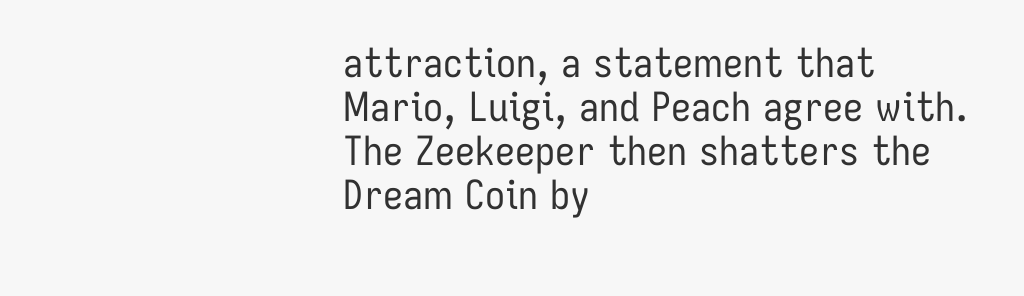attraction, a statement that Mario, Luigi, and Peach agree with. The Zeekeeper then shatters the Dream Coin by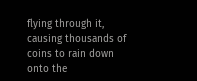flying through it, causing thousands of coins to rain down onto the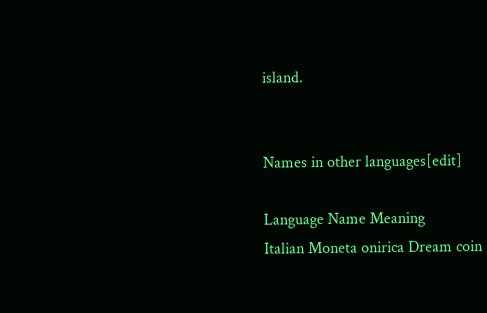island.


Names in other languages[edit]

Language Name Meaning
Italian Moneta onirica Dream coin